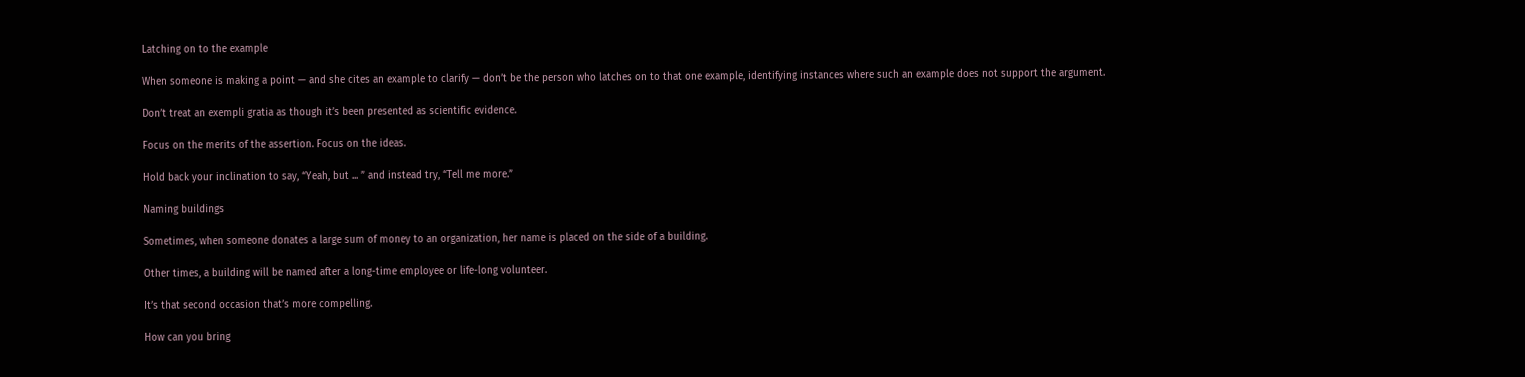Latching on to the example

When someone is making a point — and she cites an example to clarify — don’t be the person who latches on to that one example, identifying instances where such an example does not support the argument.

Don’t treat an exempli gratia as though it’s been presented as scientific evidence.

Focus on the merits of the assertion. Focus on the ideas.

Hold back your inclination to say, “Yeah, but ... ” and instead try, “Tell me more.”

Naming buildings

Sometimes, when someone donates a large sum of money to an organization, her name is placed on the side of a building.

Other times, a building will be named after a long-time employee or life-long volunteer.

It’s that second occasion that’s more compelling.

How can you bring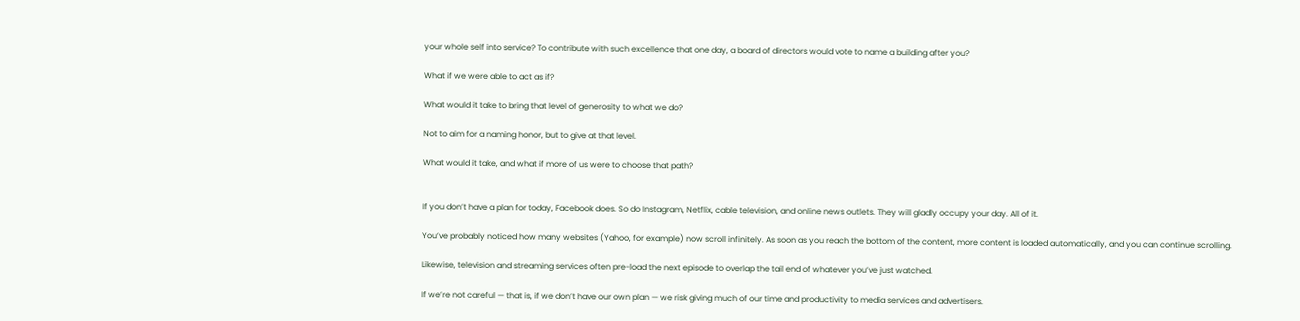your whole self into service? To contribute with such excellence that one day, a board of directors would vote to name a building after you?

What if we were able to act as if?

What would it take to bring that level of generosity to what we do?

Not to aim for a naming honor, but to give at that level.

What would it take, and what if more of us were to choose that path?


If you don’t have a plan for today, Facebook does. So do Instagram, Netflix, cable television, and online news outlets. They will gladly occupy your day. All of it.

You’ve probably noticed how many websites (Yahoo, for example) now scroll infinitely. As soon as you reach the bottom of the content, more content is loaded automatically, and you can continue scrolling.

Likewise, television and streaming services often pre-load the next episode to overlap the tail end of whatever you’ve just watched.

If we’re not careful — that is, if we don’t have our own plan — we risk giving much of our time and productivity to media services and advertisers.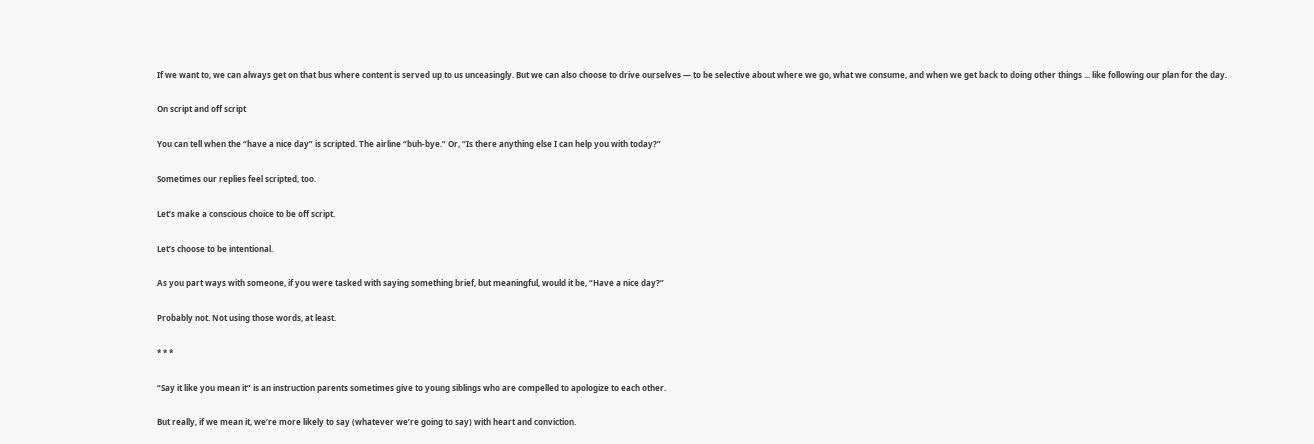If we want to, we can always get on that bus where content is served up to us unceasingly. But we can also choose to drive ourselves — to be selective about where we go, what we consume, and when we get back to doing other things ... like following our plan for the day.

On script and off script

You can tell when the “have a nice day” is scripted. The airline “buh-bye.” Or, “Is there anything else I can help you with today?”

Sometimes our replies feel scripted, too.

Let’s make a conscious choice to be off script.

Let’s choose to be intentional.

As you part ways with someone, if you were tasked with saying something brief, but meaningful, would it be, “Have a nice day?”

Probably not. Not using those words, at least.

* * *

“Say it like you mean it” is an instruction parents sometimes give to young siblings who are compelled to apologize to each other.

But really, if we mean it, we’re more likely to say (whatever we’re going to say) with heart and conviction.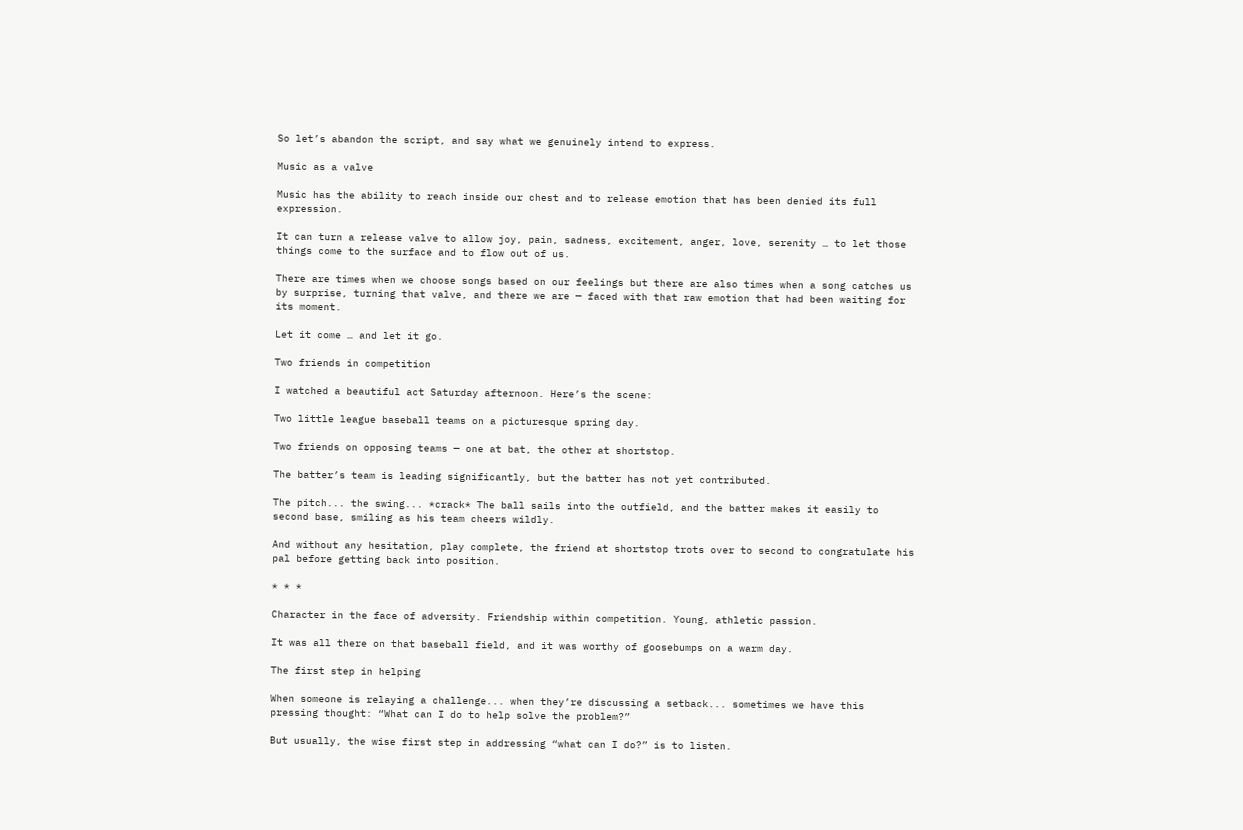So let’s abandon the script, and say what we genuinely intend to express.

Music as a valve

Music has the ability to reach inside our chest and to release emotion that has been denied its full expression.

It can turn a release valve to allow joy, pain, sadness, excitement, anger, love, serenity … to let those things come to the surface and to flow out of us.

There are times when we choose songs based on our feelings but there are also times when a song catches us by surprise, turning that valve, and there we are — faced with that raw emotion that had been waiting for its moment.

Let it come … and let it go.

Two friends in competition

I watched a beautiful act Saturday afternoon. Here’s the scene:

Two little league baseball teams on a picturesque spring day.

Two friends on opposing teams — one at bat, the other at shortstop.

The batter’s team is leading significantly, but the batter has not yet contributed.

The pitch... the swing... *crack* The ball sails into the outfield, and the batter makes it easily to second base, smiling as his team cheers wildly.

And without any hesitation, play complete, the friend at shortstop trots over to second to congratulate his pal before getting back into position.

* * *

Character in the face of adversity. Friendship within competition. Young, athletic passion.

It was all there on that baseball field, and it was worthy of goosebumps on a warm day.

The first step in helping

When someone is relaying a challenge... when they’re discussing a setback... sometimes we have this pressing thought: “What can I do to help solve the problem?”

But usually, the wise first step in addressing “what can I do?” is to listen.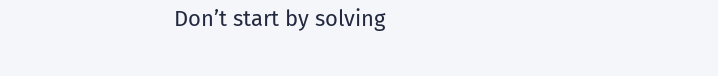Don’t start by solving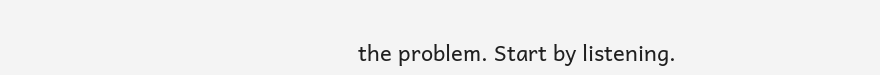the problem. Start by listening.